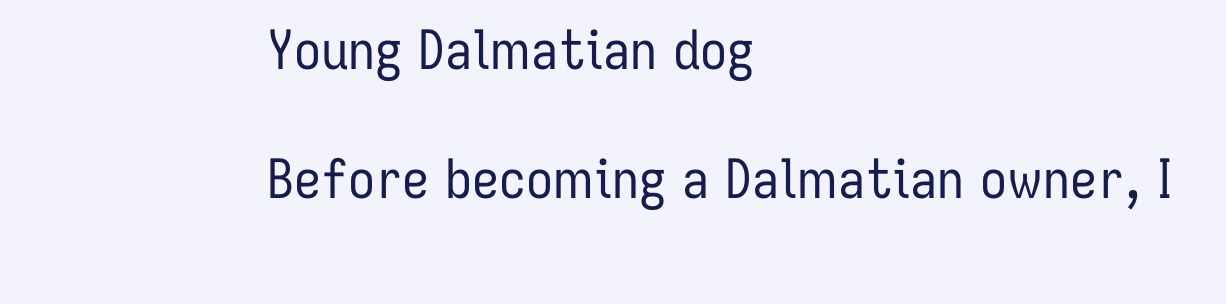Young Dalmatian dog

Before becoming a Dalmatian owner, I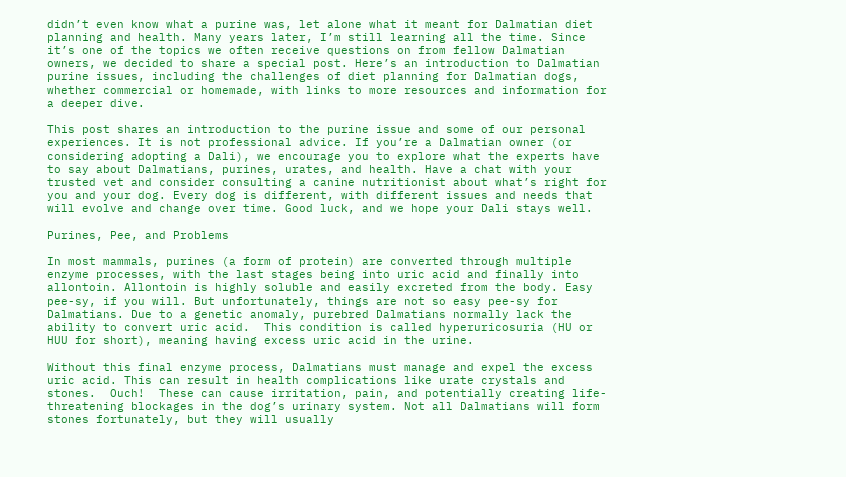didn’t even know what a purine was, let alone what it meant for Dalmatian diet planning and health. Many years later, I’m still learning all the time. Since it’s one of the topics we often receive questions on from fellow Dalmatian owners, we decided to share a special post. Here’s an introduction to Dalmatian purine issues, including the challenges of diet planning for Dalmatian dogs, whether commercial or homemade, with links to more resources and information for a deeper dive.

This post shares an introduction to the purine issue and some of our personal experiences. It is not professional advice. If you’re a Dalmatian owner (or considering adopting a Dali), we encourage you to explore what the experts have to say about Dalmatians, purines, urates, and health. Have a chat with your trusted vet and consider consulting a canine nutritionist about what’s right for you and your dog. Every dog is different, with different issues and needs that will evolve and change over time. Good luck, and we hope your Dali stays well.

Purines, Pee, and Problems

In most mammals, purines (a form of protein) are converted through multiple enzyme processes, with the last stages being into uric acid and finally into allontoin. Allontoin is highly soluble and easily excreted from the body. Easy pee-sy, if you will. But unfortunately, things are not so easy pee-sy for Dalmatians. Due to a genetic anomaly, purebred Dalmatians normally lack the ability to convert uric acid.  This condition is called hyperuricosuria (HU or HUU for short), meaning having excess uric acid in the urine.

Without this final enzyme process, Dalmatians must manage and expel the excess uric acid. This can result in health complications like urate crystals and stones.  Ouch!  These can cause irritation, pain, and potentially creating life-threatening blockages in the dog’s urinary system. Not all Dalmatians will form stones fortunately, but they will usually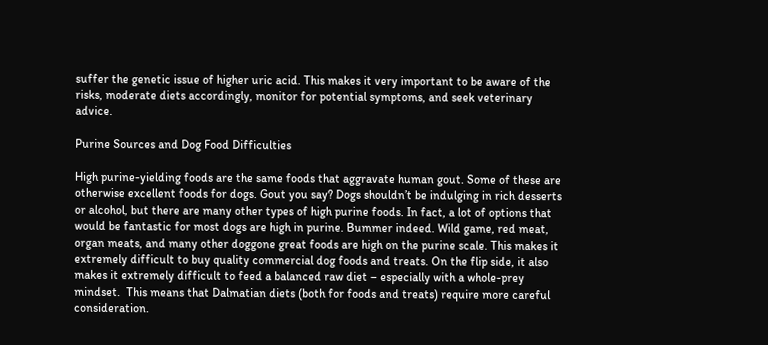suffer the genetic issue of higher uric acid. This makes it very important to be aware of the risks, moderate diets accordingly, monitor for potential symptoms, and seek veterinary advice.

Purine Sources and Dog Food Difficulties

High purine-yielding foods are the same foods that aggravate human gout. Some of these are otherwise excellent foods for dogs. Gout you say? Dogs shouldn’t be indulging in rich desserts or alcohol, but there are many other types of high purine foods. In fact, a lot of options that would be fantastic for most dogs are high in purine. Bummer indeed. Wild game, red meat, organ meats, and many other doggone great foods are high on the purine scale. This makes it extremely difficult to buy quality commercial dog foods and treats. On the flip side, it also makes it extremely difficult to feed a balanced raw diet – especially with a whole-prey mindset.  This means that Dalmatian diets (both for foods and treats) require more careful consideration.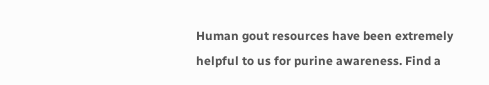Human gout resources have been extremely helpful to us for purine awareness. Find a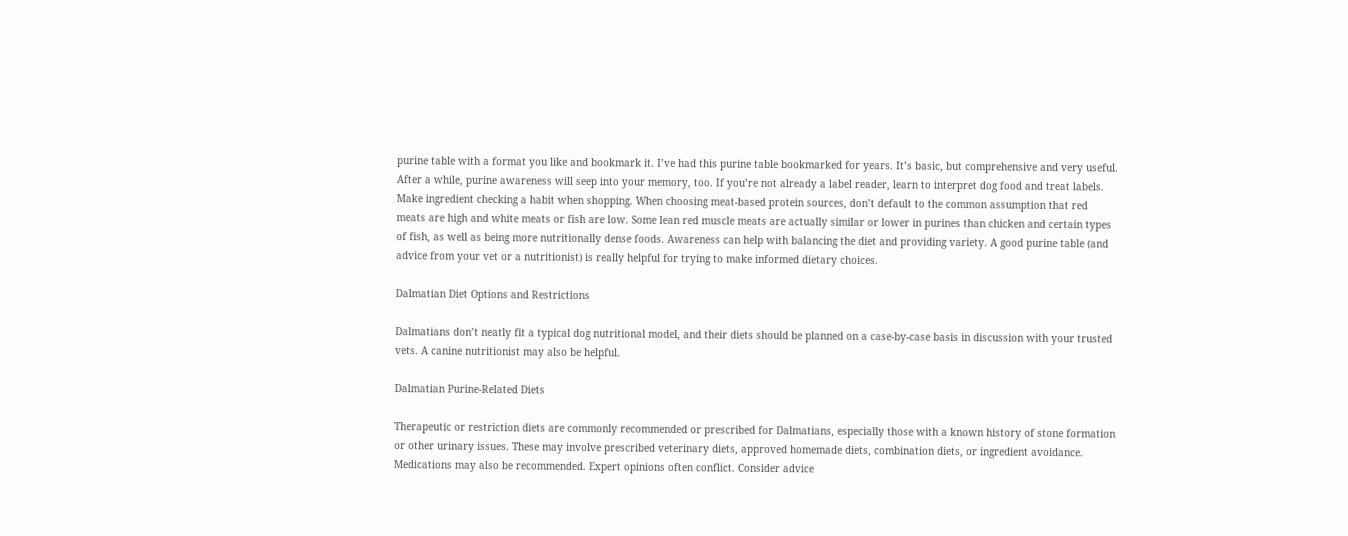purine table with a format you like and bookmark it. I’ve had this purine table bookmarked for years. It’s basic, but comprehensive and very useful. After a while, purine awareness will seep into your memory, too. If you’re not already a label reader, learn to interpret dog food and treat labels. Make ingredient checking a habit when shopping. When choosing meat-based protein sources, don’t default to the common assumption that red meats are high and white meats or fish are low. Some lean red muscle meats are actually similar or lower in purines than chicken and certain types of fish, as well as being more nutritionally dense foods. Awareness can help with balancing the diet and providing variety. A good purine table (and advice from your vet or a nutritionist) is really helpful for trying to make informed dietary choices.

Dalmatian Diet Options and Restrictions

Dalmatians don’t neatly fit a typical dog nutritional model, and their diets should be planned on a case-by-case basis in discussion with your trusted vets. A canine nutritionist may also be helpful.

Dalmatian Purine-Related Diets

Therapeutic or restriction diets are commonly recommended or prescribed for Dalmatians, especially those with a known history of stone formation or other urinary issues. These may involve prescribed veterinary diets, approved homemade diets, combination diets, or ingredient avoidance. Medications may also be recommended. Expert opinions often conflict. Consider advice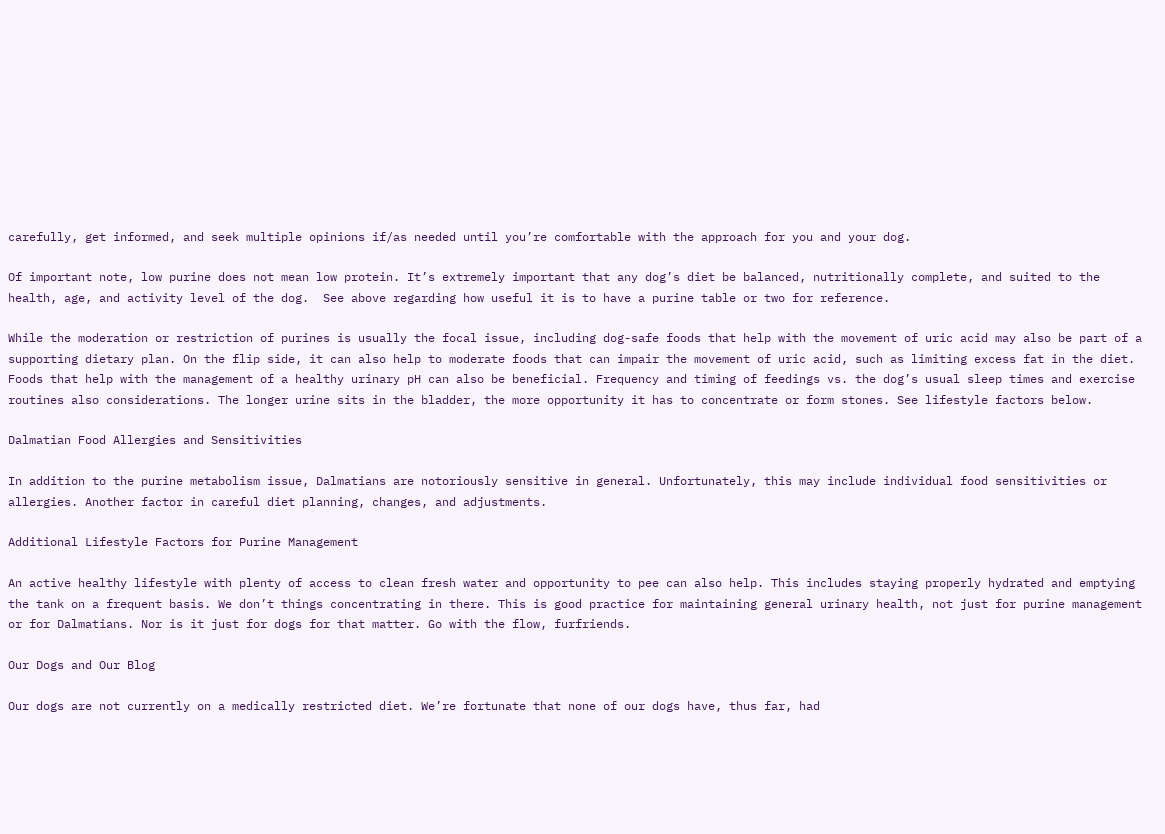carefully, get informed, and seek multiple opinions if/as needed until you’re comfortable with the approach for you and your dog.

Of important note, low purine does not mean low protein. It’s extremely important that any dog’s diet be balanced, nutritionally complete, and suited to the health, age, and activity level of the dog.  See above regarding how useful it is to have a purine table or two for reference.

While the moderation or restriction of purines is usually the focal issue, including dog-safe foods that help with the movement of uric acid may also be part of a supporting dietary plan. On the flip side, it can also help to moderate foods that can impair the movement of uric acid, such as limiting excess fat in the diet. Foods that help with the management of a healthy urinary pH can also be beneficial. Frequency and timing of feedings vs. the dog’s usual sleep times and exercise routines also considerations. The longer urine sits in the bladder, the more opportunity it has to concentrate or form stones. See lifestyle factors below.

Dalmatian Food Allergies and Sensitivities

In addition to the purine metabolism issue, Dalmatians are notoriously sensitive in general. Unfortunately, this may include individual food sensitivities or allergies. Another factor in careful diet planning, changes, and adjustments.

Additional Lifestyle Factors for Purine Management

An active healthy lifestyle with plenty of access to clean fresh water and opportunity to pee can also help. This includes staying properly hydrated and emptying the tank on a frequent basis. We don’t things concentrating in there. This is good practice for maintaining general urinary health, not just for purine management or for Dalmatians. Nor is it just for dogs for that matter. Go with the flow, furfriends.

Our Dogs and Our Blog

Our dogs are not currently on a medically restricted diet. We’re fortunate that none of our dogs have, thus far, had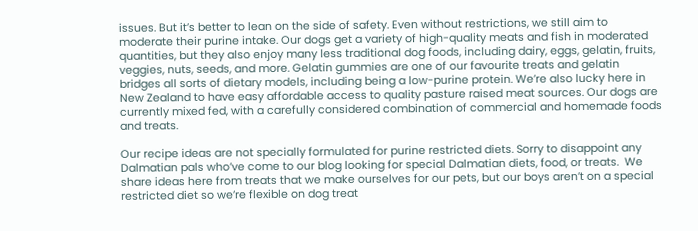issues. But it’s better to lean on the side of safety. Even without restrictions, we still aim to moderate their purine intake. Our dogs get a variety of high-quality meats and fish in moderated quantities, but they also enjoy many less traditional dog foods, including dairy, eggs, gelatin, fruits, veggies, nuts, seeds, and more. Gelatin gummies are one of our favourite treats and gelatin bridges all sorts of dietary models, including being a low-purine protein. We’re also lucky here in New Zealand to have easy affordable access to quality pasture raised meat sources. Our dogs are currently mixed fed, with a carefully considered combination of commercial and homemade foods and treats.

Our recipe ideas are not specially formulated for purine restricted diets. Sorry to disappoint any Dalmatian pals who’ve come to our blog looking for special Dalmatian diets, food, or treats.  We share ideas here from treats that we make ourselves for our pets, but our boys aren’t on a special restricted diet so we’re flexible on dog treat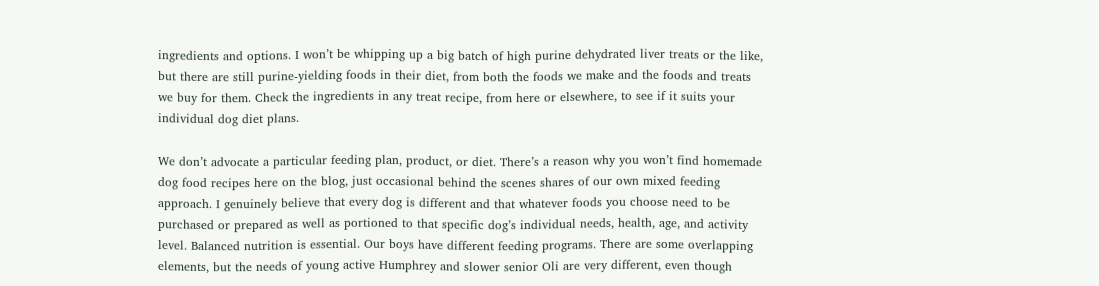ingredients and options. I won’t be whipping up a big batch of high purine dehydrated liver treats or the like, but there are still purine-yielding foods in their diet, from both the foods we make and the foods and treats we buy for them. Check the ingredients in any treat recipe, from here or elsewhere, to see if it suits your individual dog diet plans.

We don’t advocate a particular feeding plan, product, or diet. There’s a reason why you won’t find homemade dog food recipes here on the blog, just occasional behind the scenes shares of our own mixed feeding approach. I genuinely believe that every dog is different and that whatever foods you choose need to be purchased or prepared as well as portioned to that specific dog’s individual needs, health, age, and activity level. Balanced nutrition is essential. Our boys have different feeding programs. There are some overlapping elements, but the needs of young active Humphrey and slower senior Oli are very different, even though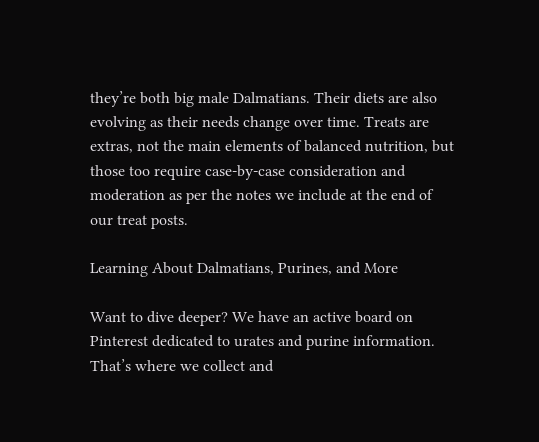they’re both big male Dalmatians. Their diets are also evolving as their needs change over time. Treats are extras, not the main elements of balanced nutrition, but those too require case-by-case consideration and moderation as per the notes we include at the end of our treat posts.

Learning About Dalmatians, Purines, and More

Want to dive deeper? We have an active board on Pinterest dedicated to urates and purine information. That’s where we collect and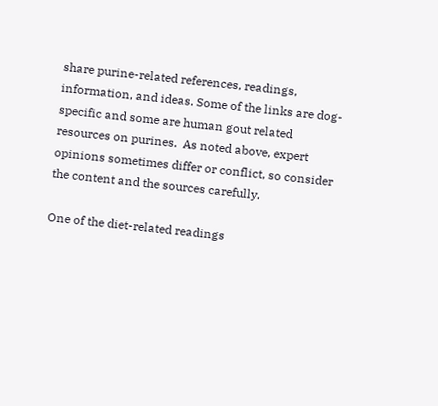share purine-related references, readings, information, and ideas. Some of the links are dog-specific and some are human gout related resources on purines.  As noted above, expert opinions sometimes differ or conflict, so consider the content and the sources carefully.

One of the diet-related readings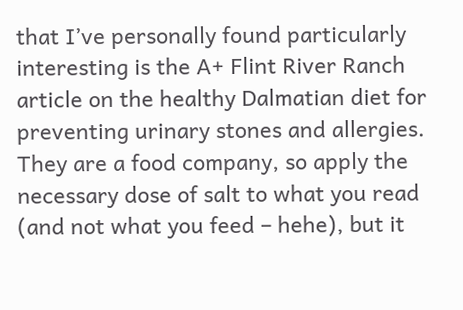that I’ve personally found particularly interesting is the A+ Flint River Ranch article on the healthy Dalmatian diet for preventing urinary stones and allergies. They are a food company, so apply the necessary dose of salt to what you read (and not what you feed – hehe), but it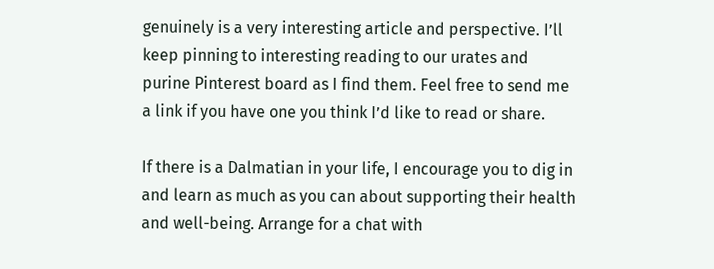genuinely is a very interesting article and perspective. I’ll keep pinning to interesting reading to our urates and purine Pinterest board as I find them. Feel free to send me a link if you have one you think I’d like to read or share.

If there is a Dalmatian in your life, I encourage you to dig in and learn as much as you can about supporting their health and well-being. Arrange for a chat with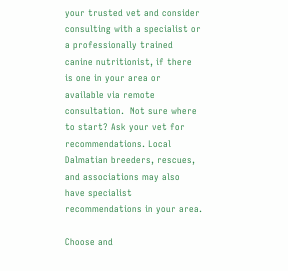your trusted vet and consider consulting with a specialist or a professionally trained canine nutritionist, if there is one in your area or available via remote consultation.  Not sure where to start? Ask your vet for recommendations. Local Dalmatian breeders, rescues, and associations may also have specialist recommendations in your area.

Choose and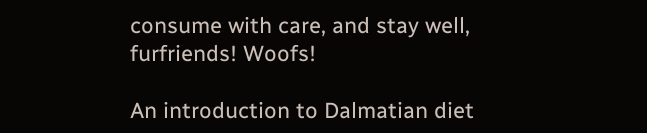consume with care, and stay well, furfriends! Woofs!

An introduction to Dalmatian diet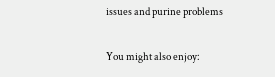issues and purine problems

You might also enjoy: